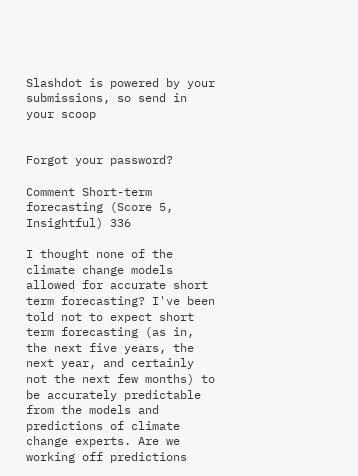Slashdot is powered by your submissions, so send in your scoop


Forgot your password?

Comment Short-term forecasting (Score 5, Insightful) 336

I thought none of the climate change models allowed for accurate short term forecasting? I've been told not to expect short term forecasting (as in, the next five years, the next year, and certainly not the next few months) to be accurately predictable from the models and predictions of climate change experts. Are we working off predictions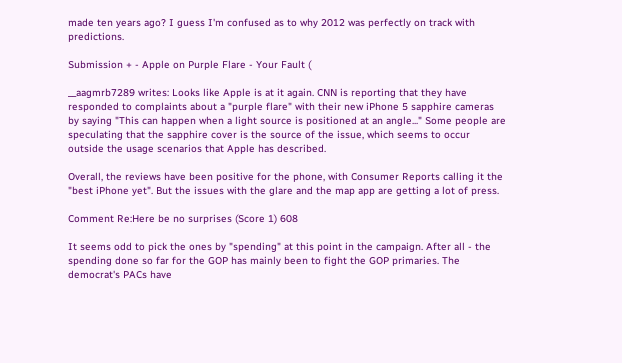made ten years ago? I guess I'm confused as to why 2012 was perfectly on track with predictions.

Submission + - Apple on Purple Flare - Your Fault (

__aagmrb7289 writes: Looks like Apple is at it again. CNN is reporting that they have responded to complaints about a "purple flare" with their new iPhone 5 sapphire cameras by saying "This can happen when a light source is positioned at an angle..." Some people are speculating that the sapphire cover is the source of the issue, which seems to occur outside the usage scenarios that Apple has described.

Overall, the reviews have been positive for the phone, with Consumer Reports calling it the "best iPhone yet". But the issues with the glare and the map app are getting a lot of press.

Comment Re:Here be no surprises (Score 1) 608

It seems odd to pick the ones by "spending" at this point in the campaign. After all - the spending done so far for the GOP has mainly been to fight the GOP primaries. The democrat's PACs have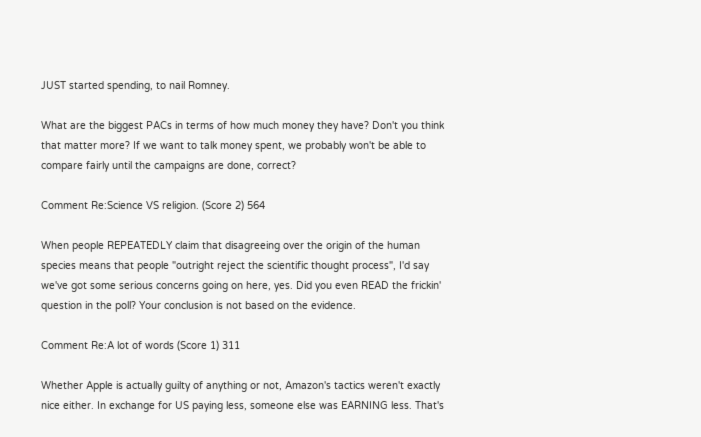JUST started spending, to nail Romney.

What are the biggest PACs in terms of how much money they have? Don't you think that matter more? If we want to talk money spent, we probably won't be able to compare fairly until the campaigns are done, correct?

Comment Re:Science VS religion. (Score 2) 564

When people REPEATEDLY claim that disagreeing over the origin of the human species means that people "outright reject the scientific thought process", I'd say we've got some serious concerns going on here, yes. Did you even READ the frickin' question in the poll? Your conclusion is not based on the evidence.

Comment Re:A lot of words (Score 1) 311

Whether Apple is actually guilty of anything or not, Amazon's tactics weren't exactly nice either. In exchange for US paying less, someone else was EARNING less. That's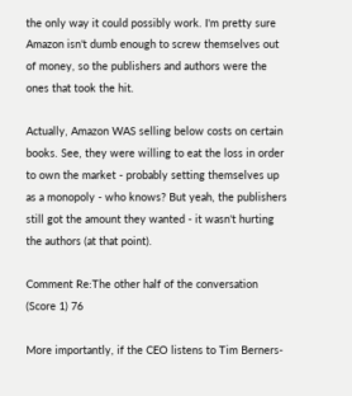the only way it could possibly work. I'm pretty sure Amazon isn't dumb enough to screw themselves out of money, so the publishers and authors were the ones that took the hit.

Actually, Amazon WAS selling below costs on certain books. See, they were willing to eat the loss in order to own the market - probably setting themselves up as a monopoly - who knows? But yeah, the publishers still got the amount they wanted - it wasn't hurting the authors (at that point).

Comment Re:The other half of the conversation (Score 1) 76

More importantly, if the CEO listens to Tim Berners-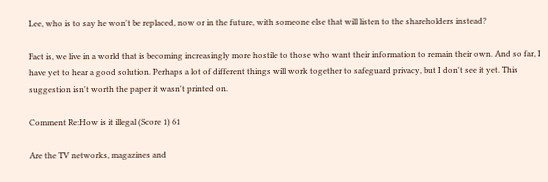Lee, who is to say he won't be replaced, now or in the future, with someone else that will listen to the shareholders instead?

Fact is, we live in a world that is becoming increasingly more hostile to those who want their information to remain their own. And so far, I have yet to hear a good solution. Perhaps a lot of different things will work together to safeguard privacy, but I don't see it yet. This suggestion isn't worth the paper it wasn't printed on.

Comment Re:How is it illegal (Score 1) 61

Are the TV networks, magazines and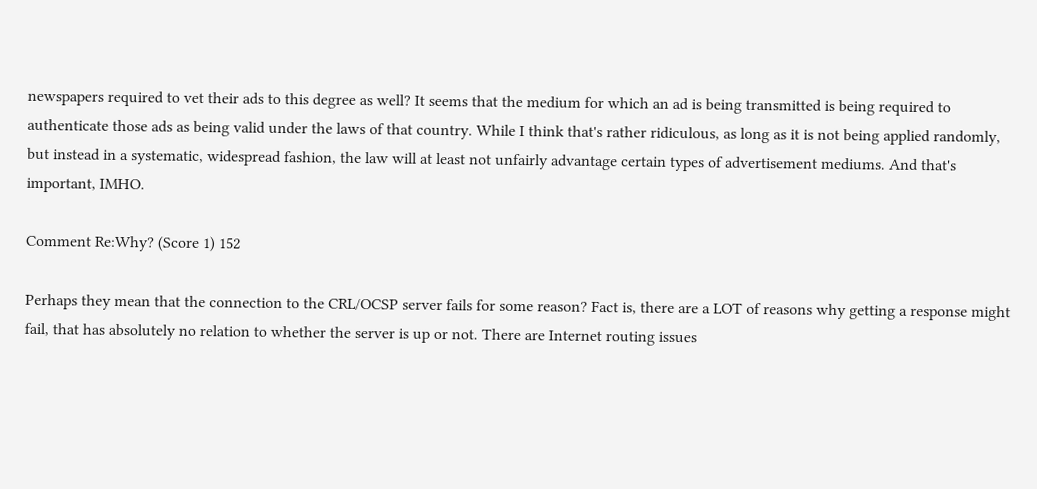newspapers required to vet their ads to this degree as well? It seems that the medium for which an ad is being transmitted is being required to authenticate those ads as being valid under the laws of that country. While I think that's rather ridiculous, as long as it is not being applied randomly, but instead in a systematic, widespread fashion, the law will at least not unfairly advantage certain types of advertisement mediums. And that's important, IMHO.

Comment Re:Why? (Score 1) 152

Perhaps they mean that the connection to the CRL/OCSP server fails for some reason? Fact is, there are a LOT of reasons why getting a response might fail, that has absolutely no relation to whether the server is up or not. There are Internet routing issues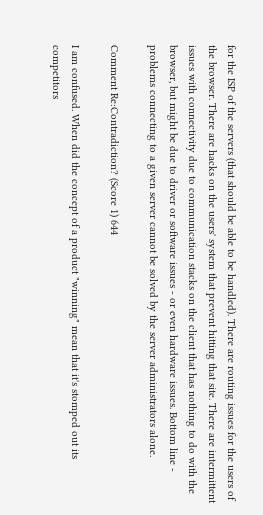for the ISP of the servers (that should be able to be handled). There are routing issues for the users of the browser. There are hacks on the users' system that prevent hitting that site. There are intermittent issues with connectivity due to communication stacks on the client that has nothing to do with the browser, but might be due to driver or software issues - or even hardware issues. Bottom line - problems connecting to a given server cannot be solved by the server administrators alone.

Comment Re:Contradiction? (Score 1) 644

I am confused. When did the concept of a product "winning" mean that it's stomped out its competitors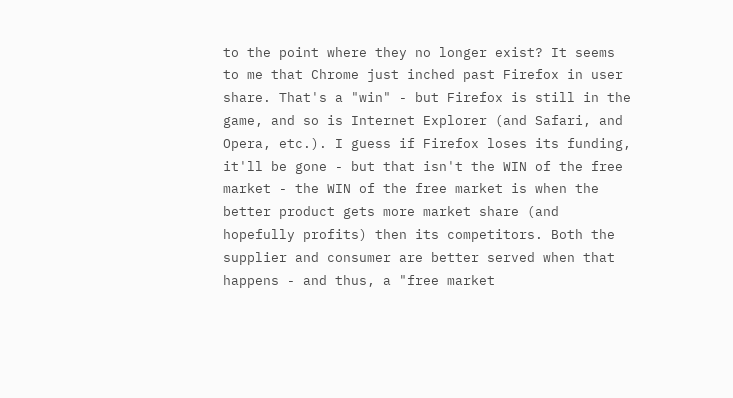to the point where they no longer exist? It seems to me that Chrome just inched past Firefox in user share. That's a "win" - but Firefox is still in the game, and so is Internet Explorer (and Safari, and Opera, etc.). I guess if Firefox loses its funding, it'll be gone - but that isn't the WIN of the free market - the WIN of the free market is when the better product gets more market share (and hopefully profits) then its competitors. Both the supplier and consumer are better served when that happens - and thus, a "free market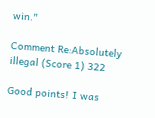win."

Comment Re:Absolutely illegal (Score 1) 322

Good points! I was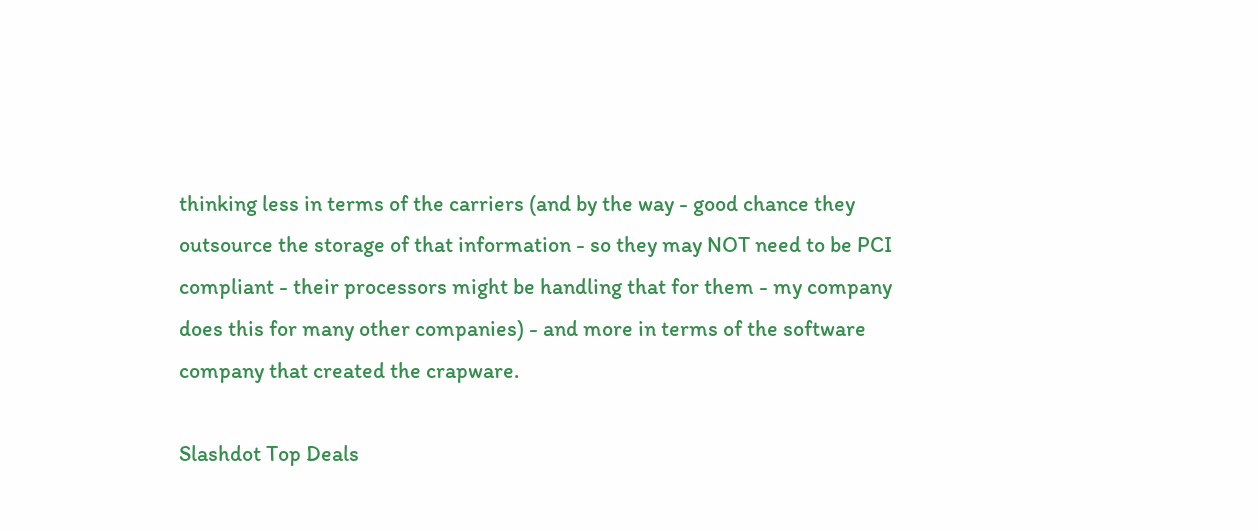thinking less in terms of the carriers (and by the way - good chance they outsource the storage of that information - so they may NOT need to be PCI compliant - their processors might be handling that for them - my company does this for many other companies) - and more in terms of the software company that created the crapware.

Slashdot Top Deals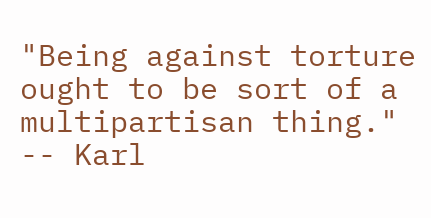"Being against torture ought to be sort of a multipartisan thing." -- Karl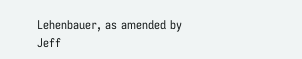Lehenbauer, as amended by Jeff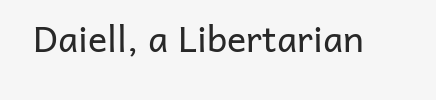Daiell, a Libertarian